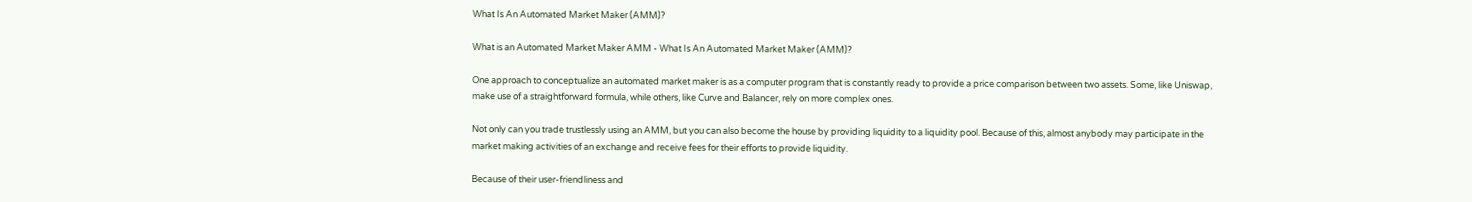What Is An Automated Market Maker (AMM)?

What is an Automated Market Maker AMM - What Is An Automated Market Maker (AMM)?

One approach to conceptualize an automated market maker is as a computer program that is constantly ready to provide a price comparison between two assets. Some, like Uniswap, make use of a straightforward formula, while others, like Curve and Balancer, rely on more complex ones.

Not only can you trade trustlessly using an AMM, but you can also become the house by providing liquidity to a liquidity pool. Because of this, almost anybody may participate in the market making activities of an exchange and receive fees for their efforts to provide liquidity.

Because of their user-friendliness and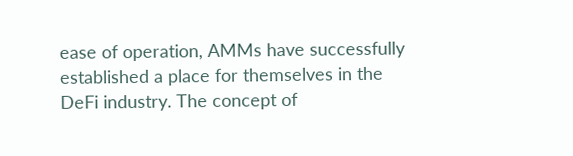ease of operation, AMMs have successfully established a place for themselves in the DeFi industry. The concept of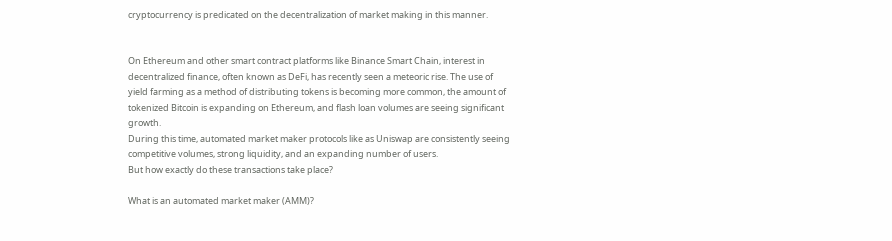cryptocurrency is predicated on the decentralization of market making in this manner.


On Ethereum and other smart contract platforms like Binance Smart Chain, interest in decentralized finance, often known as DeFi, has recently seen a meteoric rise. The use of yield farming as a method of distributing tokens is becoming more common, the amount of tokenized Bitcoin is expanding on Ethereum, and flash loan volumes are seeing significant growth.
During this time, automated market maker protocols like as Uniswap are consistently seeing competitive volumes, strong liquidity, and an expanding number of users.
But how exactly do these transactions take place?

What is an automated market maker (AMM)?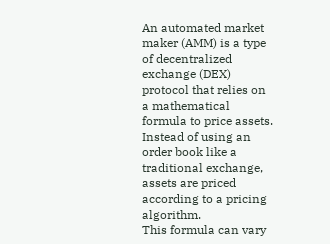An automated market maker (AMM) is a type of decentralized exchange (DEX) protocol that relies on a mathematical formula to price assets. Instead of using an order book like a traditional exchange, assets are priced according to a pricing algorithm.
This formula can vary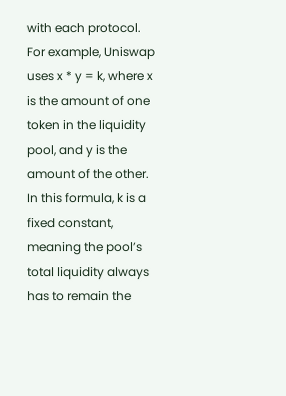with each protocol. For example, Uniswap uses x * y = k, where x is the amount of one token in the liquidity pool, and y is the amount of the other. In this formula, k is a fixed constant, meaning the pool’s total liquidity always has to remain the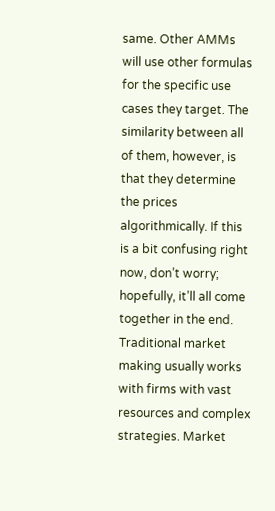same. Other AMMs will use other formulas for the specific use cases they target. The similarity between all of them, however, is that they determine the prices algorithmically. If this is a bit confusing right now, don’t worry; hopefully, it’ll all come together in the end.
Traditional market making usually works with firms with vast resources and complex strategies. Market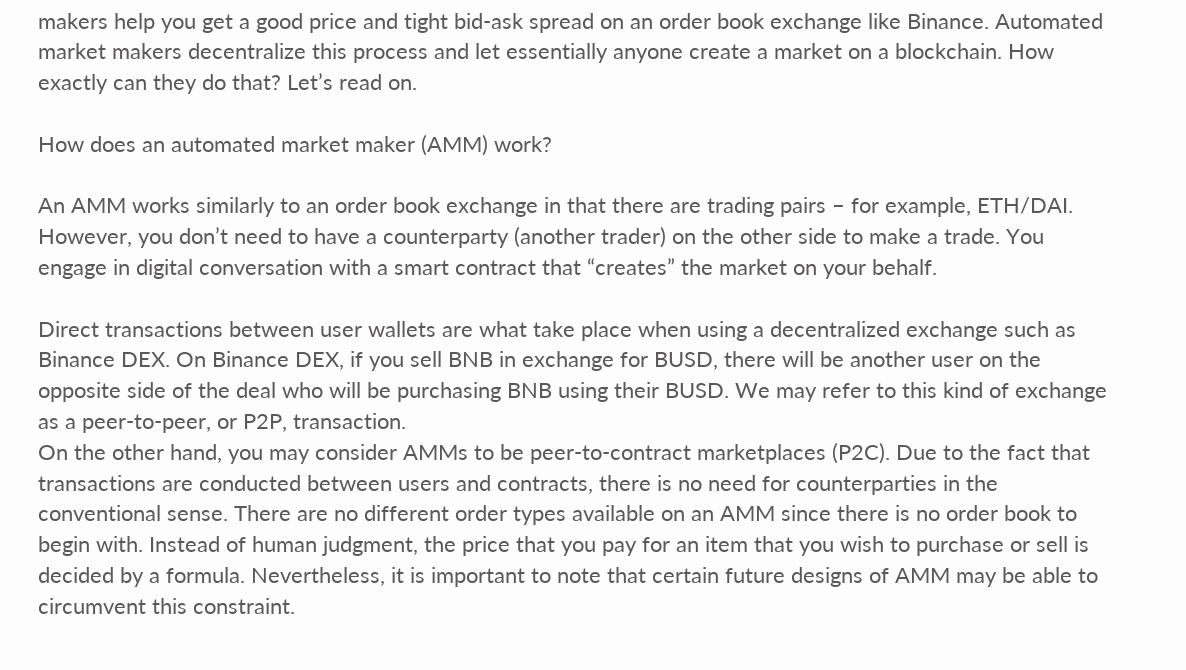makers help you get a good price and tight bid-ask spread on an order book exchange like Binance. Automated market makers decentralize this process and let essentially anyone create a market on a blockchain. How exactly can they do that? Let’s read on.

How does an automated market maker (AMM) work?

An AMM works similarly to an order book exchange in that there are trading pairs – for example, ETH/DAI. However, you don’t need to have a counterparty (another trader) on the other side to make a trade. You engage in digital conversation with a smart contract that “creates” the market on your behalf.

Direct transactions between user wallets are what take place when using a decentralized exchange such as Binance DEX. On Binance DEX, if you sell BNB in exchange for BUSD, there will be another user on the opposite side of the deal who will be purchasing BNB using their BUSD. We may refer to this kind of exchange as a peer-to-peer, or P2P, transaction.
On the other hand, you may consider AMMs to be peer-to-contract marketplaces (P2C). Due to the fact that transactions are conducted between users and contracts, there is no need for counterparties in the conventional sense. There are no different order types available on an AMM since there is no order book to begin with. Instead of human judgment, the price that you pay for an item that you wish to purchase or sell is decided by a formula. Nevertheless, it is important to note that certain future designs of AMM may be able to circumvent this constraint.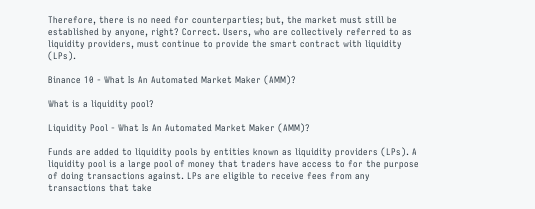Therefore, there is no need for counterparties; but, the market must still be established by anyone, right? Correct. Users, who are collectively referred to as liquidity providers, must continue to provide the smart contract with liquidity (LPs).

Binance 10 - What Is An Automated Market Maker (AMM)?

What is a liquidity pool?

Liquidity Pool - What Is An Automated Market Maker (AMM)?

Funds are added to liquidity pools by entities known as liquidity providers (LPs). A liquidity pool is a large pool of money that traders have access to for the purpose of doing transactions against. LPs are eligible to receive fees from any transactions that take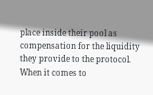place inside their pool as compensation for the liquidity they provide to the protocol. When it comes to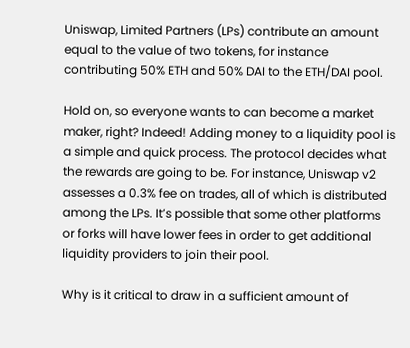Uniswap, Limited Partners (LPs) contribute an amount equal to the value of two tokens, for instance contributing 50% ETH and 50% DAI to the ETH/DAI pool.

Hold on, so everyone wants to can become a market maker, right? Indeed! Adding money to a liquidity pool is a simple and quick process. The protocol decides what the rewards are going to be. For instance, Uniswap v2 assesses a 0.3% fee on trades, all of which is distributed among the LPs. It’s possible that some other platforms or forks will have lower fees in order to get additional liquidity providers to join their pool.

Why is it critical to draw in a sufficient amount of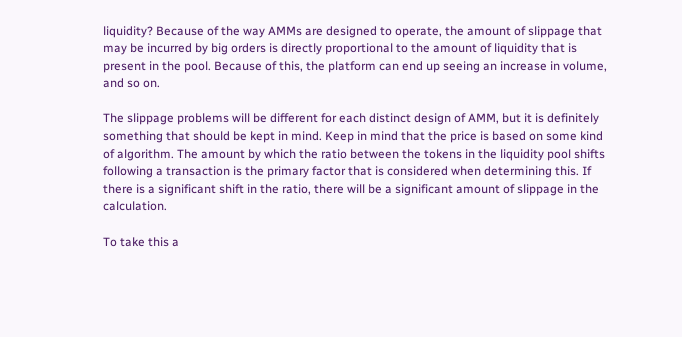liquidity? Because of the way AMMs are designed to operate, the amount of slippage that may be incurred by big orders is directly proportional to the amount of liquidity that is present in the pool. Because of this, the platform can end up seeing an increase in volume, and so on.

The slippage problems will be different for each distinct design of AMM, but it is definitely something that should be kept in mind. Keep in mind that the price is based on some kind of algorithm. The amount by which the ratio between the tokens in the liquidity pool shifts following a transaction is the primary factor that is considered when determining this. If there is a significant shift in the ratio, there will be a significant amount of slippage in the calculation.

To take this a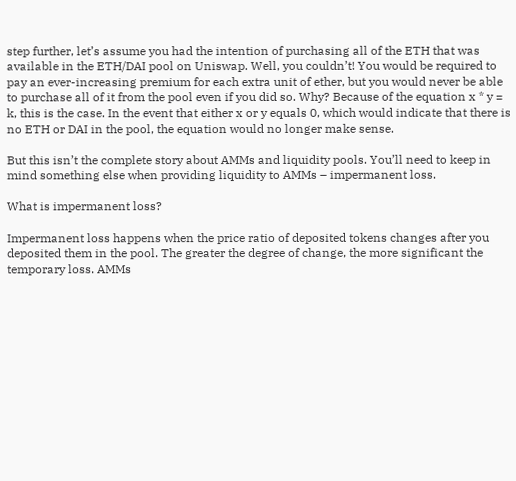step further, let’s assume you had the intention of purchasing all of the ETH that was available in the ETH/DAI pool on Uniswap. Well, you couldn’t! You would be required to pay an ever-increasing premium for each extra unit of ether, but you would never be able to purchase all of it from the pool even if you did so. Why? Because of the equation x * y = k, this is the case. In the event that either x or y equals 0, which would indicate that there is no ETH or DAI in the pool, the equation would no longer make sense.

But this isn’t the complete story about AMMs and liquidity pools. You’ll need to keep in mind something else when providing liquidity to AMMs – impermanent loss.

What is impermanent loss?

Impermanent loss happens when the price ratio of deposited tokens changes after you deposited them in the pool. The greater the degree of change, the more significant the temporary loss. AMMs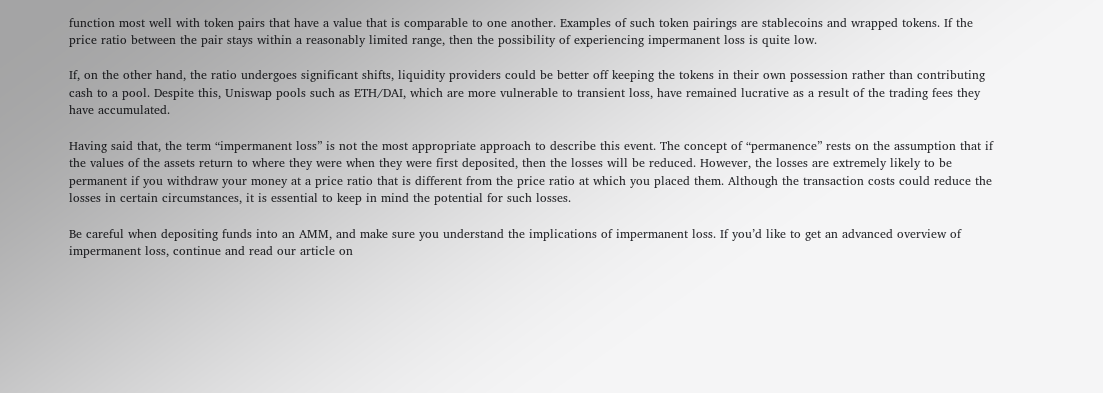function most well with token pairs that have a value that is comparable to one another. Examples of such token pairings are stablecoins and wrapped tokens. If the price ratio between the pair stays within a reasonably limited range, then the possibility of experiencing impermanent loss is quite low.

If, on the other hand, the ratio undergoes significant shifts, liquidity providers could be better off keeping the tokens in their own possession rather than contributing cash to a pool. Despite this, Uniswap pools such as ETH/DAI, which are more vulnerable to transient loss, have remained lucrative as a result of the trading fees they have accumulated.

Having said that, the term “impermanent loss” is not the most appropriate approach to describe this event. The concept of “permanence” rests on the assumption that if the values of the assets return to where they were when they were first deposited, then the losses will be reduced. However, the losses are extremely likely to be permanent if you withdraw your money at a price ratio that is different from the price ratio at which you placed them. Although the transaction costs could reduce the losses in certain circumstances, it is essential to keep in mind the potential for such losses.

Be careful when depositing funds into an AMM, and make sure you understand the implications of impermanent loss. If you’d like to get an advanced overview of impermanent loss, continue and read our article on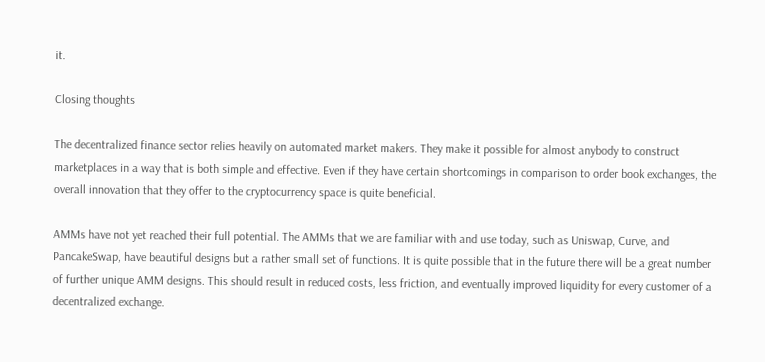it.

Closing thoughts

The decentralized finance sector relies heavily on automated market makers. They make it possible for almost anybody to construct marketplaces in a way that is both simple and effective. Even if they have certain shortcomings in comparison to order book exchanges, the overall innovation that they offer to the cryptocurrency space is quite beneficial.

AMMs have not yet reached their full potential. The AMMs that we are familiar with and use today, such as Uniswap, Curve, and PancakeSwap, have beautiful designs but a rather small set of functions. It is quite possible that in the future there will be a great number of further unique AMM designs. This should result in reduced costs, less friction, and eventually improved liquidity for every customer of a decentralized exchange.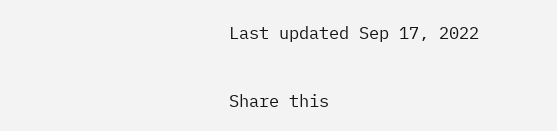Last updated Sep 17, 2022

Share this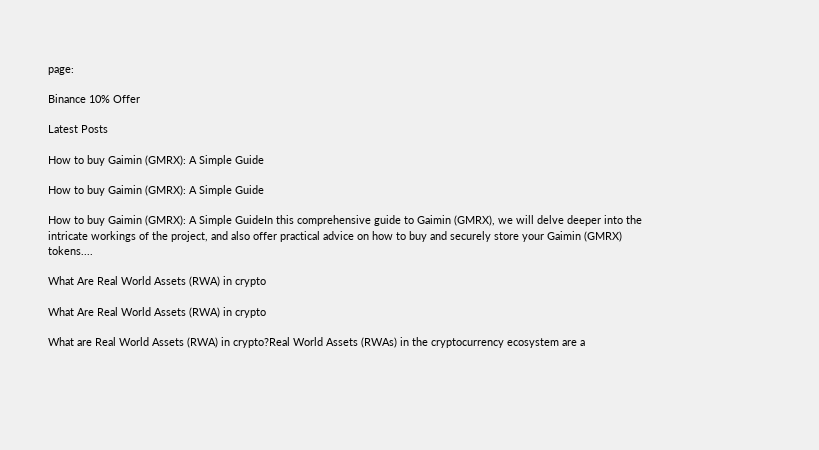page:

Binance 10% Offer

Latest Posts

How to buy Gaimin (GMRX): A Simple Guide

How to buy Gaimin (GMRX): A Simple Guide

How to buy Gaimin (GMRX): A Simple GuideIn this comprehensive guide to Gaimin (GMRX), we will delve deeper into the intricate workings of the project, and also offer practical advice on how to buy and securely store your Gaimin (GMRX) tokens....

What Are Real World Assets (RWA) in crypto

What Are Real World Assets (RWA) in crypto

What are Real World Assets (RWA) in crypto?Real World Assets (RWAs) in the cryptocurrency ecosystem are a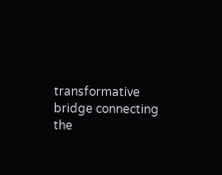transformative bridge connecting the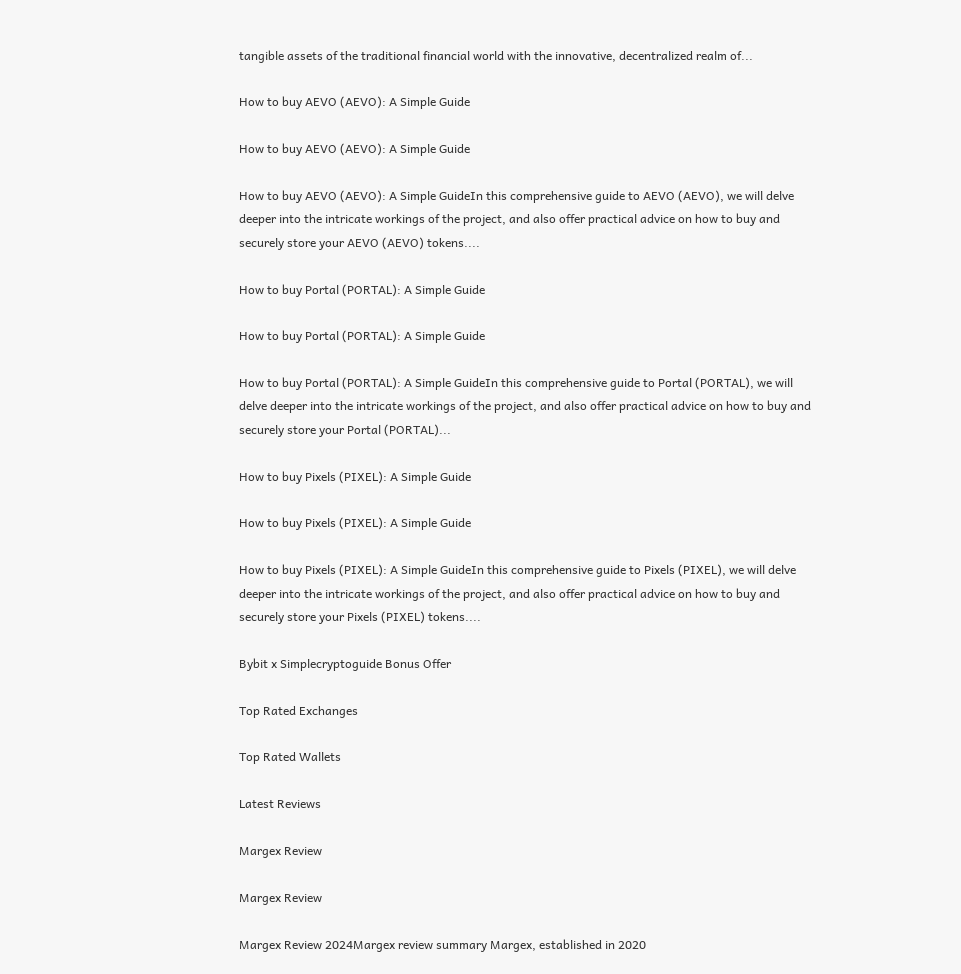tangible assets of the traditional financial world with the innovative, decentralized realm of...

How to buy AEVO (AEVO): A Simple Guide

How to buy AEVO (AEVO): A Simple Guide

How to buy AEVO (AEVO): A Simple GuideIn this comprehensive guide to AEVO (AEVO), we will delve deeper into the intricate workings of the project, and also offer practical advice on how to buy and securely store your AEVO (AEVO) tokens....

How to buy Portal (PORTAL): A Simple Guide

How to buy Portal (PORTAL): A Simple Guide

How to buy Portal (PORTAL): A Simple GuideIn this comprehensive guide to Portal (PORTAL), we will delve deeper into the intricate workings of the project, and also offer practical advice on how to buy and securely store your Portal (PORTAL)...

How to buy Pixels (PIXEL): A Simple Guide

How to buy Pixels (PIXEL): A Simple Guide

How to buy Pixels (PIXEL): A Simple GuideIn this comprehensive guide to Pixels (PIXEL), we will delve deeper into the intricate workings of the project, and also offer practical advice on how to buy and securely store your Pixels (PIXEL) tokens....

Bybit x Simplecryptoguide Bonus Offer

Top Rated Exchanges

Top Rated Wallets

Latest Reviews

Margex Review

Margex Review

Margex Review 2024Margex review summary Margex, established in 2020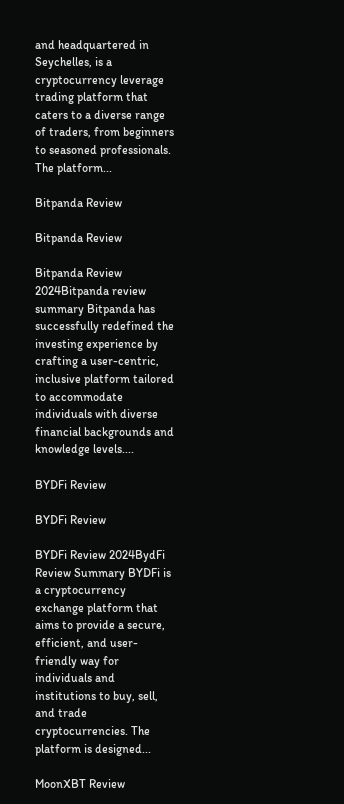and headquartered in Seychelles, is a cryptocurrency leverage trading platform that caters to a diverse range of traders, from beginners to seasoned professionals. The platform...

Bitpanda Review

Bitpanda Review

Bitpanda Review 2024Bitpanda review summary Bitpanda has successfully redefined the investing experience by crafting a user-centric, inclusive platform tailored to accommodate individuals with diverse financial backgrounds and knowledge levels....

BYDFi Review

BYDFi Review

BYDFi Review 2024BydFi Review Summary BYDFi is a cryptocurrency exchange platform that aims to provide a secure, efficient, and user-friendly way for individuals and institutions to buy, sell, and trade cryptocurrencies. The platform is designed...

MoonXBT Review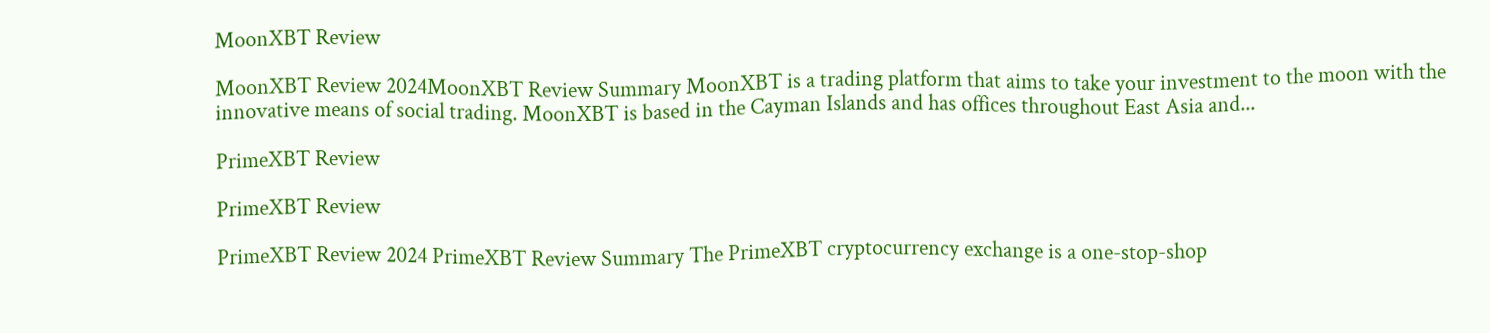MoonXBT Review

MoonXBT Review 2024MoonXBT Review Summary MoonXBT is a trading platform that aims to take your investment to the moon with the innovative means of social trading. MoonXBT is based in the Cayman Islands and has offices throughout East Asia and...

PrimeXBT Review

PrimeXBT Review

PrimeXBT Review 2024 PrimeXBT Review Summary The PrimeXBT cryptocurrency exchange is a one-stop-shop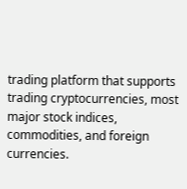trading platform that supports trading cryptocurrencies, most major stock indices, commodities, and foreign currencies.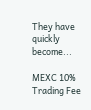They have quickly become...

MEXC 10% Trading Fee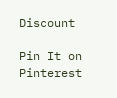Discount

Pin It on Pinterest